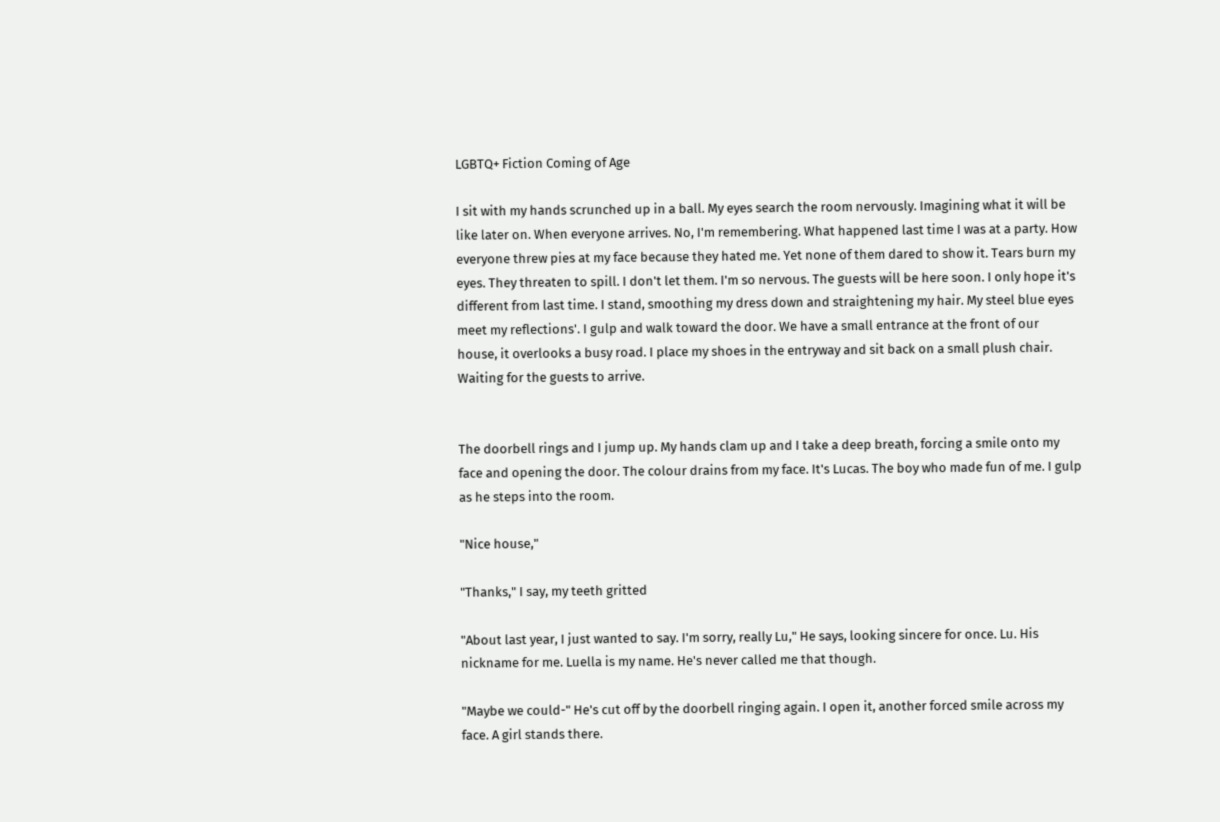LGBTQ+ Fiction Coming of Age

I sit with my hands scrunched up in a ball. My eyes search the room nervously. Imagining what it will be like later on. When everyone arrives. No, I'm remembering. What happened last time I was at a party. How everyone threw pies at my face because they hated me. Yet none of them dared to show it. Tears burn my eyes. They threaten to spill. I don't let them. I'm so nervous. The guests will be here soon. I only hope it's different from last time. I stand, smoothing my dress down and straightening my hair. My steel blue eyes meet my reflections'. I gulp and walk toward the door. We have a small entrance at the front of our house, it overlooks a busy road. I place my shoes in the entryway and sit back on a small plush chair. Waiting for the guests to arrive.


The doorbell rings and I jump up. My hands clam up and I take a deep breath, forcing a smile onto my face and opening the door. The colour drains from my face. It's Lucas. The boy who made fun of me. I gulp as he steps into the room.

"Nice house,"

"Thanks," I say, my teeth gritted

"About last year, I just wanted to say. I'm sorry, really Lu," He says, looking sincere for once. Lu. His nickname for me. Luella is my name. He's never called me that though.

"Maybe we could-" He's cut off by the doorbell ringing again. I open it, another forced smile across my face. A girl stands there.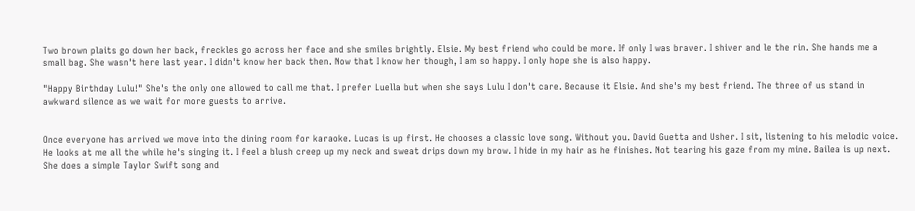Two brown plaits go down her back, freckles go across her face and she smiles brightly. Elsie. My best friend who could be more. If only I was braver. I shiver and le the rin. She hands me a small bag. She wasn't here last year. I didn't know her back then. Now that I know her though, I am so happy. I only hope she is also happy.

"Happy Birthday Lulu!" She's the only one allowed to call me that. I prefer Luella but when she says Lulu I don't care. Because it Elsie. And she's my best friend. The three of us stand in awkward silence as we wait for more guests to arrive.


Once everyone has arrived we move into the dining room for karaoke. Lucas is up first. He chooses a classic love song. Without you. David Guetta and Usher. I sit, listening to his melodic voice. He looks at me all the while he's singing it. I feel a blush creep up my neck and sweat drips down my brow. I hide in my hair as he finishes. Not tearing his gaze from my mine. Bailea is up next. She does a simple Taylor Swift song and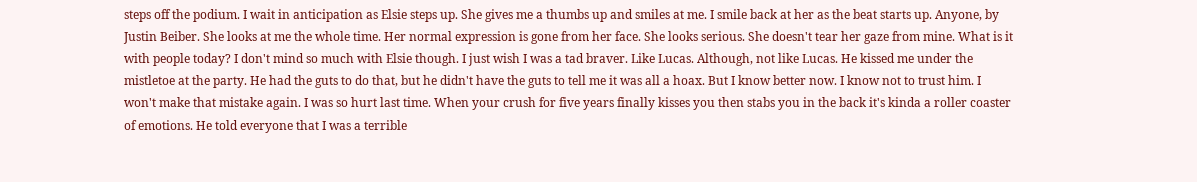steps off the podium. I wait in anticipation as Elsie steps up. She gives me a thumbs up and smiles at me. I smile back at her as the beat starts up. Anyone, by Justin Beiber. She looks at me the whole time. Her normal expression is gone from her face. She looks serious. She doesn't tear her gaze from mine. What is it with people today? I don't mind so much with Elsie though. I just wish I was a tad braver. Like Lucas. Although, not like Lucas. He kissed me under the mistletoe at the party. He had the guts to do that, but he didn't have the guts to tell me it was all a hoax. But I know better now. I know not to trust him. I won't make that mistake again. I was so hurt last time. When your crush for five years finally kisses you then stabs you in the back it's kinda a roller coaster of emotions. He told everyone that I was a terrible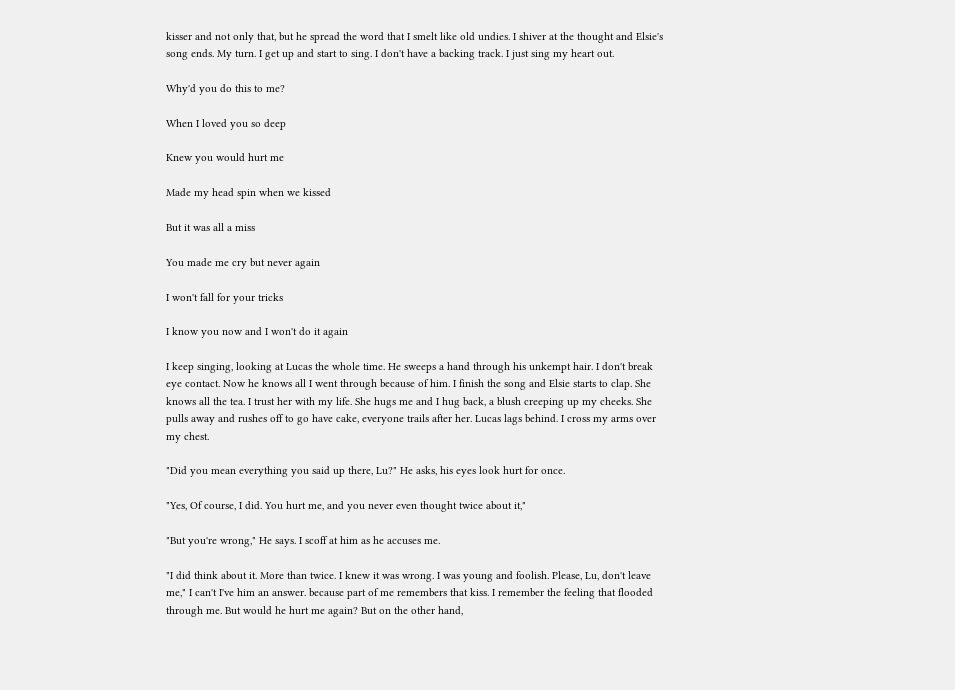kisser and not only that, but he spread the word that I smelt like old undies. I shiver at the thought and Elsie's song ends. My turn. I get up and start to sing. I don't have a backing track. I just sing my heart out.

Why'd you do this to me?

When I loved you so deep

Knew you would hurt me

Made my head spin when we kissed

But it was all a miss

You made me cry but never again

I won't fall for your tricks

I know you now and I won't do it again

I keep singing, looking at Lucas the whole time. He sweeps a hand through his unkempt hair. I don't break eye contact. Now he knows all I went through because of him. I finish the song and Elsie starts to clap. She knows all the tea. I trust her with my life. She hugs me and I hug back, a blush creeping up my cheeks. She pulls away and rushes off to go have cake, everyone trails after her. Lucas lags behind. I cross my arms over my chest.

"Did you mean everything you said up there, Lu?" He asks, his eyes look hurt for once.

"Yes, Of course, I did. You hurt me, and you never even thought twice about it,"

"But you're wrong," He says. I scoff at him as he accuses me.

"I did think about it. More than twice. I knew it was wrong. I was young and foolish. Please, Lu, don't leave me," I can't I've him an answer. because part of me remembers that kiss. I remember the feeling that flooded through me. But would he hurt me again? But on the other hand,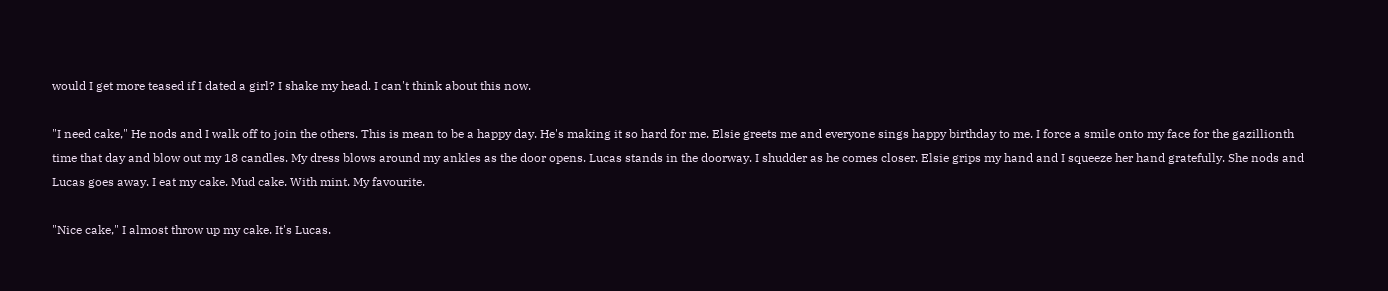would I get more teased if I dated a girl? I shake my head. I can't think about this now.

"I need cake," He nods and I walk off to join the others. This is mean to be a happy day. He's making it so hard for me. Elsie greets me and everyone sings happy birthday to me. I force a smile onto my face for the gazillionth time that day and blow out my 18 candles. My dress blows around my ankles as the door opens. Lucas stands in the doorway. I shudder as he comes closer. Elsie grips my hand and I squeeze her hand gratefully. She nods and Lucas goes away. I eat my cake. Mud cake. With mint. My favourite.

"Nice cake," I almost throw up my cake. It's Lucas.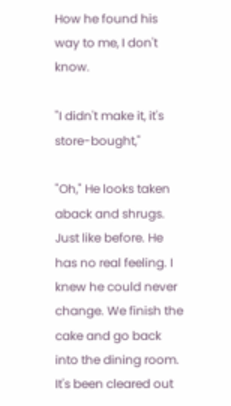How he found his way to me, I don't know.

"I didn't make it, it's store-bought,"

"Oh," He looks taken aback and shrugs. Just like before. He has no real feeling. I knew he could never change. We finish the cake and go back into the dining room. It's been cleared out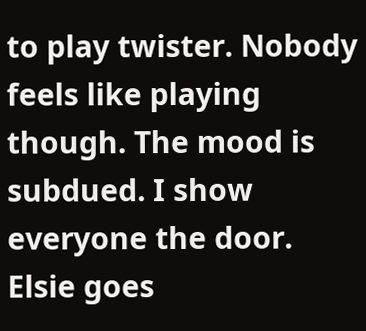to play twister. Nobody feels like playing though. The mood is subdued. I show everyone the door. Elsie goes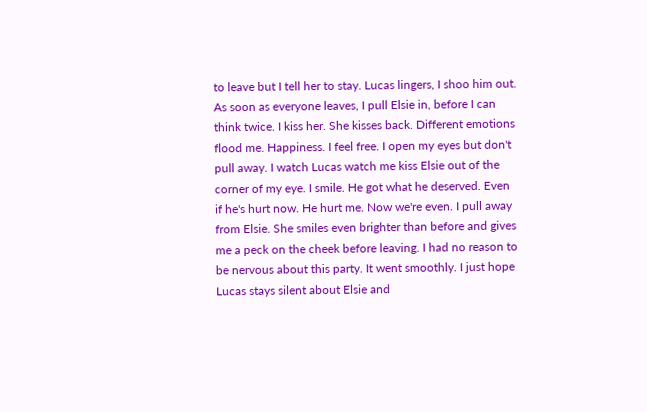to leave but I tell her to stay. Lucas lingers, I shoo him out. As soon as everyone leaves, I pull Elsie in, before I can think twice. I kiss her. She kisses back. Different emotions flood me. Happiness. I feel free. I open my eyes but don't pull away. I watch Lucas watch me kiss Elsie out of the corner of my eye. I smile. He got what he deserved. Even if he's hurt now. He hurt me. Now we're even. I pull away from Elsie. She smiles even brighter than before and gives me a peck on the cheek before leaving. I had no reason to be nervous about this party. It went smoothly. I just hope Lucas stays silent about Elsie and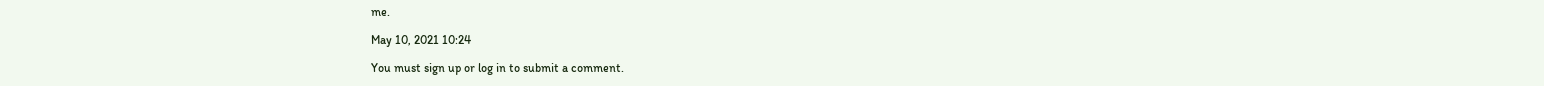me.

May 10, 2021 10:24

You must sign up or log in to submit a comment.